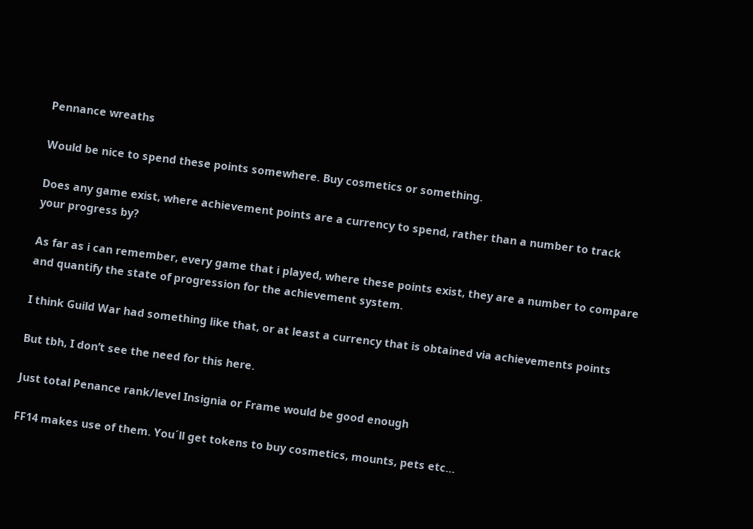Pennance wreaths

Would be nice to spend these points somewhere. Buy cosmetics or something.

Does any game exist, where achievement points are a currency to spend, rather than a number to track your progress by?

As far as i can remember, every game that i played, where these points exist, they are a number to compare and quantify the state of progression for the achievement system.

I think Guild War had something like that, or at least a currency that is obtained via achievements points

But tbh, I don’t see the need for this here.

Just total Penance rank/level Insignia or Frame would be good enough

FF14 makes use of them. You´ll get tokens to buy cosmetics, mounts, pets etc…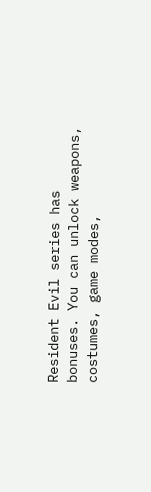Resident Evil series has bonuses. You can unlock weapons, costumes, game modes,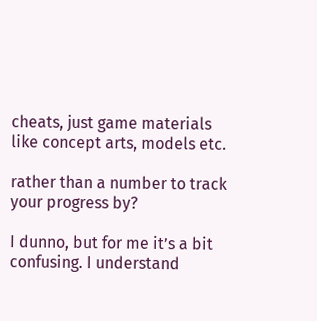cheats, just game materials like concept arts, models etc.

rather than a number to track your progress by?

I dunno, but for me it’s a bit confusing. I understand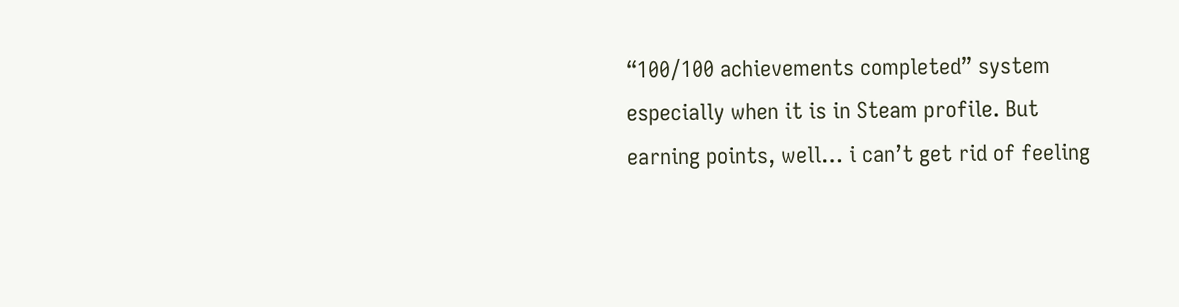“100/100 achievements completed” system especially when it is in Steam profile. But earning points, well… i can’t get rid of feeling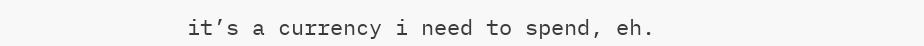it’s a currency i need to spend, eh.